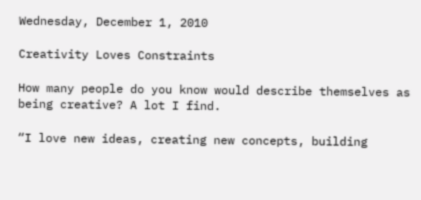Wednesday, December 1, 2010

Creativity Loves Constraints

How many people do you know would describe themselves as being creative? A lot I find.

“I love new ideas, creating new concepts, building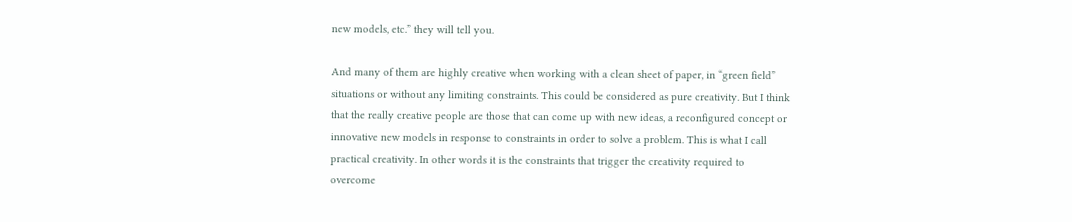new models, etc.” they will tell you.

And many of them are highly creative when working with a clean sheet of paper, in “green field” situations or without any limiting constraints. This could be considered as pure creativity. But I think that the really creative people are those that can come up with new ideas, a reconfigured concept or innovative new models in response to constraints in order to solve a problem. This is what I call practical creativity. In other words it is the constraints that trigger the creativity required to overcome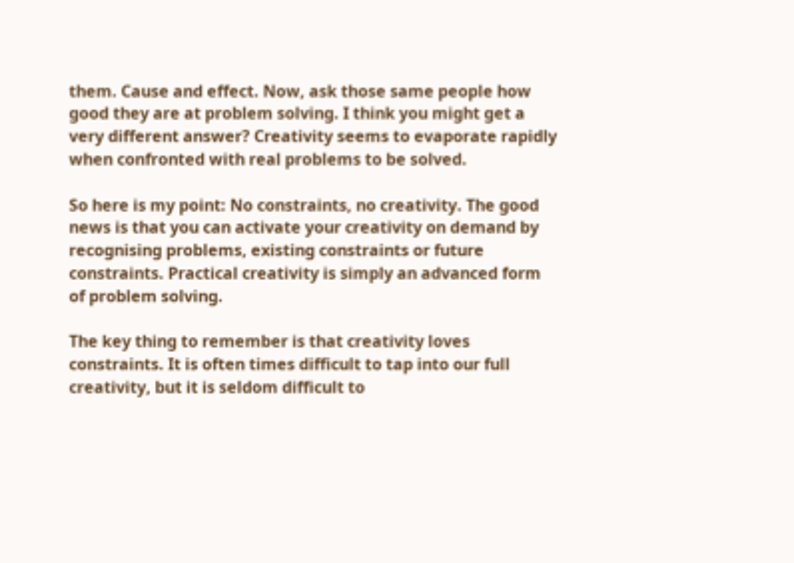them. Cause and effect. Now, ask those same people how good they are at problem solving. I think you might get a very different answer? Creativity seems to evaporate rapidly when confronted with real problems to be solved.

So here is my point: No constraints, no creativity. The good news is that you can activate your creativity on demand by recognising problems, existing constraints or future constraints. Practical creativity is simply an advanced form of problem solving.

The key thing to remember is that creativity loves constraints. It is often times difficult to tap into our full creativity, but it is seldom difficult to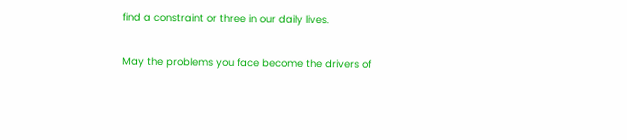find a constraint or three in our daily lives.

May the problems you face become the drivers of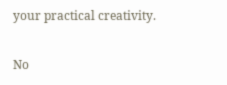your practical creativity.

No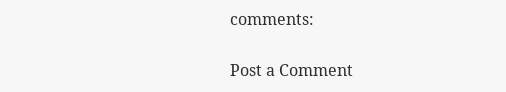comments:

Post a Comment